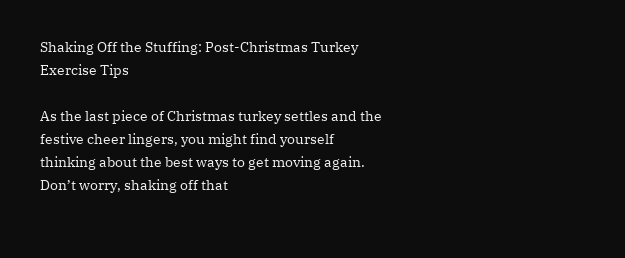Shaking Off the Stuffing: Post-Christmas Turkey Exercise Tips

As the last piece of Christmas turkey settles and the festive cheer lingers, you might find yourself thinking about the best ways to get moving again. Don’t worry, shaking off that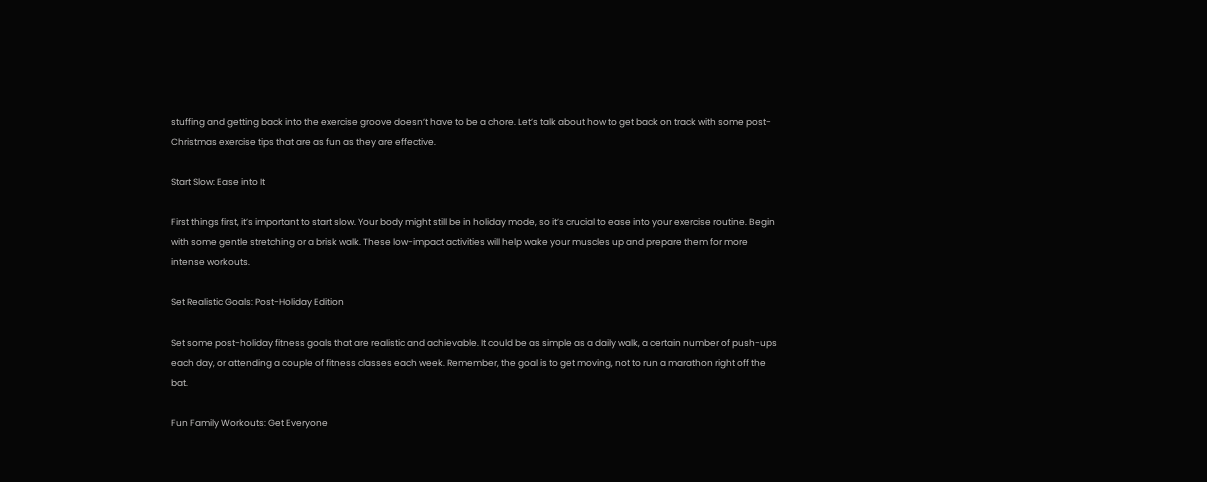stuffing and getting back into the exercise groove doesn’t have to be a chore. Let’s talk about how to get back on track with some post-Christmas exercise tips that are as fun as they are effective.

Start Slow: Ease into It

First things first, it’s important to start slow. Your body might still be in holiday mode, so it’s crucial to ease into your exercise routine. Begin with some gentle stretching or a brisk walk. These low-impact activities will help wake your muscles up and prepare them for more intense workouts.

Set Realistic Goals: Post-Holiday Edition

Set some post-holiday fitness goals that are realistic and achievable. It could be as simple as a daily walk, a certain number of push-ups each day, or attending a couple of fitness classes each week. Remember, the goal is to get moving, not to run a marathon right off the bat.

Fun Family Workouts: Get Everyone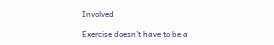Involved

Exercise doesn’t have to be a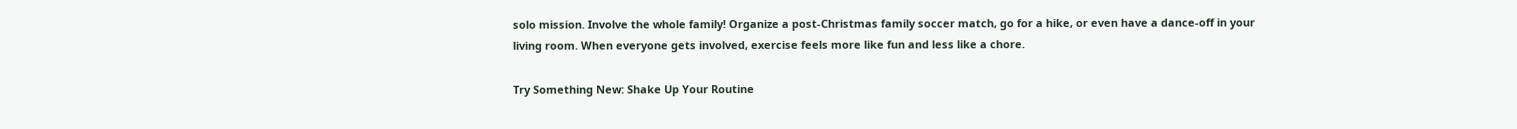solo mission. Involve the whole family! Organize a post-Christmas family soccer match, go for a hike, or even have a dance-off in your living room. When everyone gets involved, exercise feels more like fun and less like a chore.

Try Something New: Shake Up Your Routine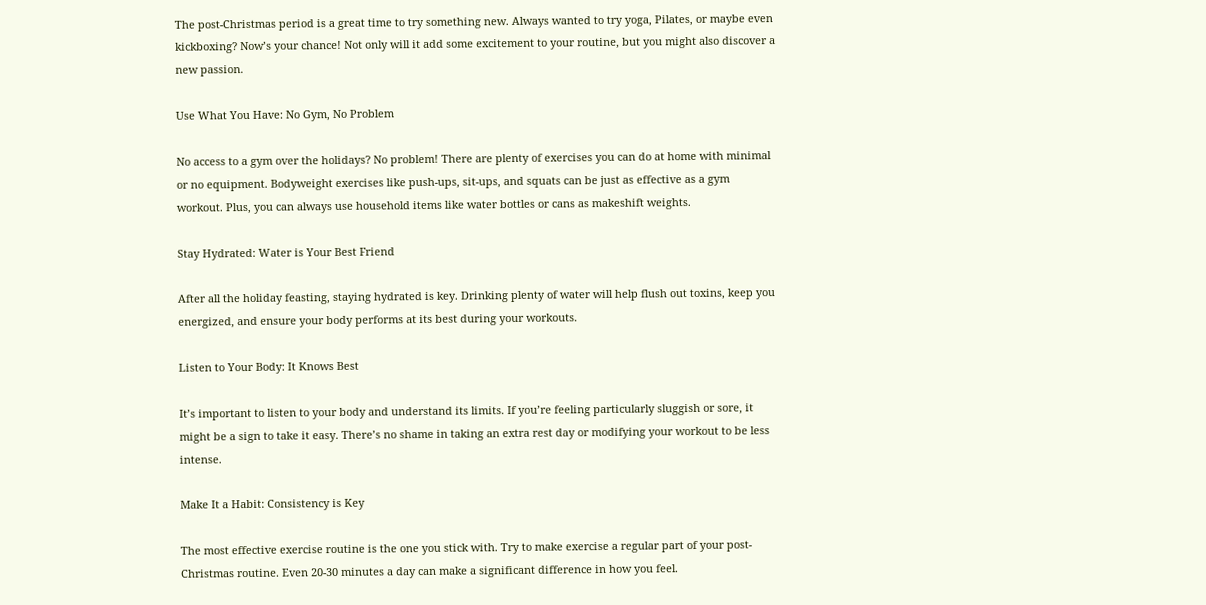The post-Christmas period is a great time to try something new. Always wanted to try yoga, Pilates, or maybe even kickboxing? Now’s your chance! Not only will it add some excitement to your routine, but you might also discover a new passion.

Use What You Have: No Gym, No Problem

No access to a gym over the holidays? No problem! There are plenty of exercises you can do at home with minimal or no equipment. Bodyweight exercises like push-ups, sit-ups, and squats can be just as effective as a gym workout. Plus, you can always use household items like water bottles or cans as makeshift weights.

Stay Hydrated: Water is Your Best Friend

After all the holiday feasting, staying hydrated is key. Drinking plenty of water will help flush out toxins, keep you energized, and ensure your body performs at its best during your workouts.

Listen to Your Body: It Knows Best

It’s important to listen to your body and understand its limits. If you’re feeling particularly sluggish or sore, it might be a sign to take it easy. There’s no shame in taking an extra rest day or modifying your workout to be less intense.

Make It a Habit: Consistency is Key

The most effective exercise routine is the one you stick with. Try to make exercise a regular part of your post-Christmas routine. Even 20-30 minutes a day can make a significant difference in how you feel.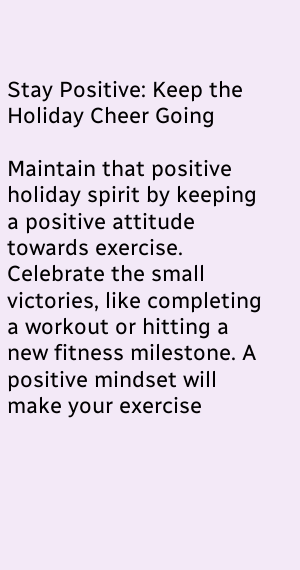Stay Positive: Keep the Holiday Cheer Going

Maintain that positive holiday spirit by keeping a positive attitude towards exercise. Celebrate the small victories, like completing a workout or hitting a new fitness milestone. A positive mindset will make your exercise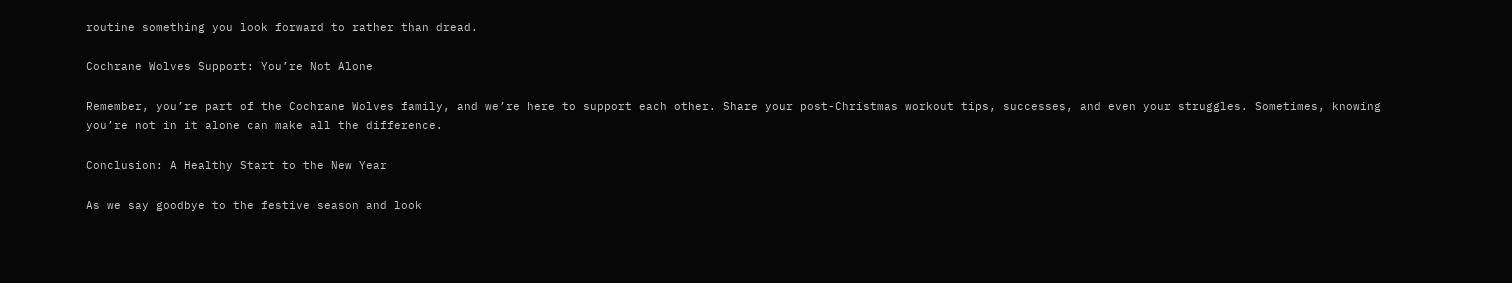routine something you look forward to rather than dread.

Cochrane Wolves Support: You’re Not Alone

Remember, you’re part of the Cochrane Wolves family, and we’re here to support each other. Share your post-Christmas workout tips, successes, and even your struggles. Sometimes, knowing you’re not in it alone can make all the difference.

Conclusion: A Healthy Start to the New Year

As we say goodbye to the festive season and look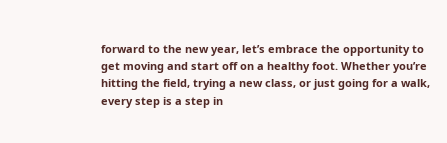forward to the new year, let’s embrace the opportunity to get moving and start off on a healthy foot. Whether you’re hitting the field, trying a new class, or just going for a walk, every step is a step in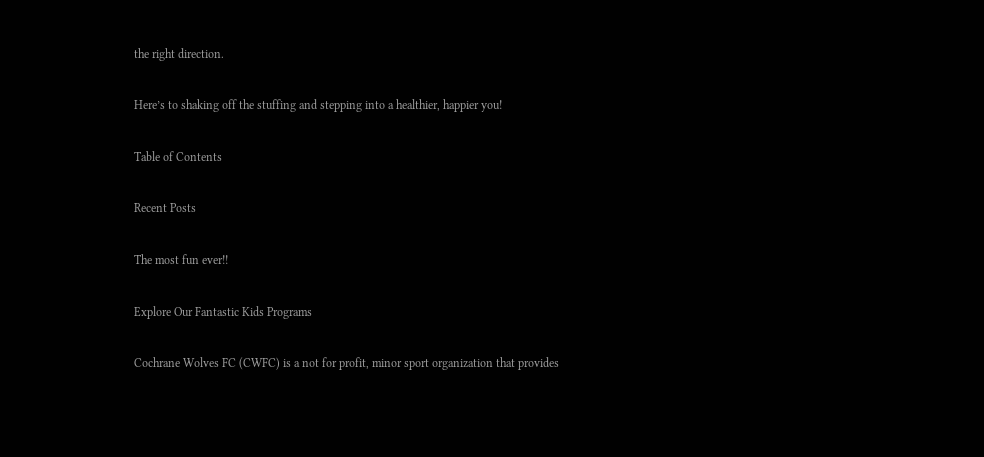the right direction.

Here’s to shaking off the stuffing and stepping into a healthier, happier you!

Table of Contents

Recent Posts

The most fun ever!!

Explore Our Fantastic Kids Programs

Cochrane Wolves FC (CWFC) is a not for profit, minor sport organization that provides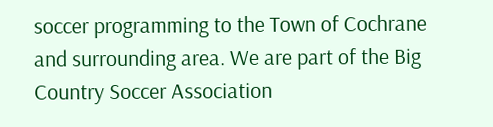soccer programming to the Town of Cochrane and surrounding area. We are part of the Big Country Soccer Association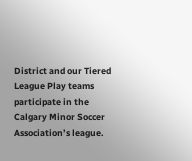District and our Tiered League Play teams participate in the Calgary Minor Soccer Association’s league.